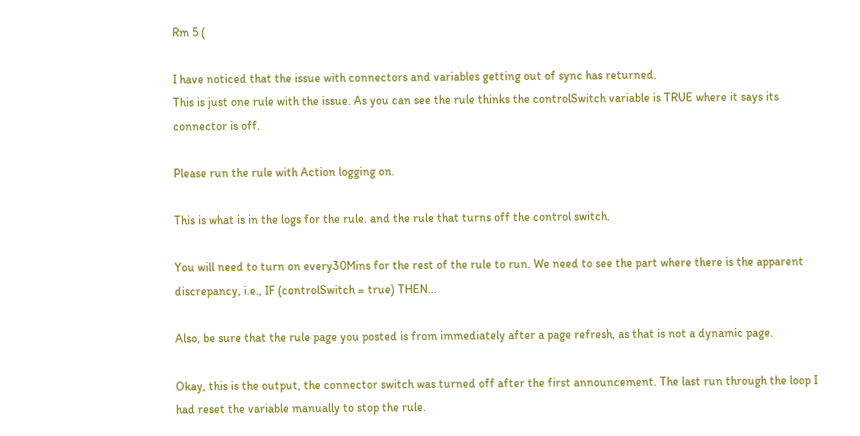Rm 5 (

I have noticed that the issue with connectors and variables getting out of sync has returned.
This is just one rule with the issue. As you can see the rule thinks the controlSwitch variable is TRUE where it says its connector is off.

Please run the rule with Action logging on.

This is what is in the logs for the rule. and the rule that turns off the control switch.

You will need to turn on every30Mins for the rest of the rule to run. We need to see the part where there is the apparent discrepancy, i.e., IF (controlSwitch = true) THEN...

Also, be sure that the rule page you posted is from immediately after a page refresh, as that is not a dynamic page.

Okay, this is the output, the connector switch was turned off after the first announcement. The last run through the loop I had reset the variable manually to stop the rule.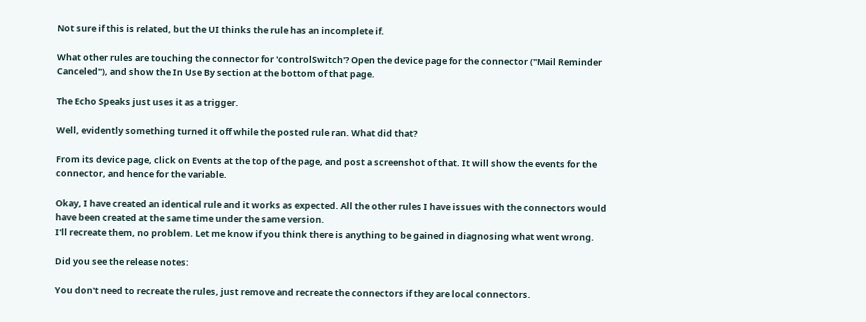Not sure if this is related, but the UI thinks the rule has an incomplete if.

What other rules are touching the connector for 'controlSwitch'? Open the device page for the connector ("Mail Reminder Canceled"), and show the In Use By section at the bottom of that page.

The Echo Speaks just uses it as a trigger.

Well, evidently something turned it off while the posted rule ran. What did that?

From its device page, click on Events at the top of the page, and post a screenshot of that. It will show the events for the connector, and hence for the variable.

Okay, I have created an identical rule and it works as expected. All the other rules I have issues with the connectors would have been created at the same time under the same version.
I'll recreate them, no problem. Let me know if you think there is anything to be gained in diagnosing what went wrong.

Did you see the release notes:

You don't need to recreate the rules, just remove and recreate the connectors if they are local connectors.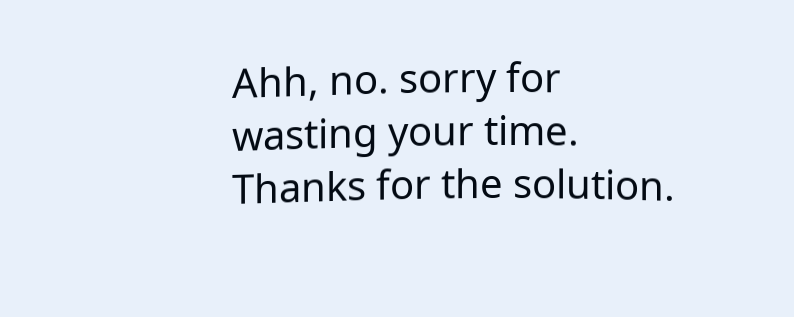Ahh, no. sorry for wasting your time. Thanks for the solution.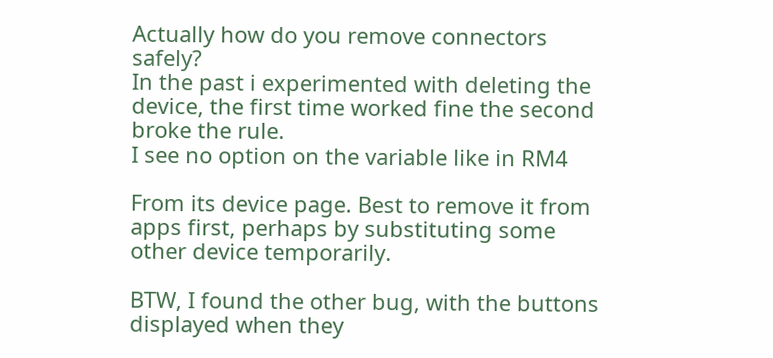Actually how do you remove connectors safely?
In the past i experimented with deleting the device, the first time worked fine the second broke the rule.
I see no option on the variable like in RM4

From its device page. Best to remove it from apps first, perhaps by substituting some other device temporarily.

BTW, I found the other bug, with the buttons displayed when they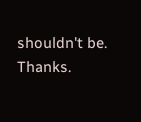shouldn't be. Thanks.